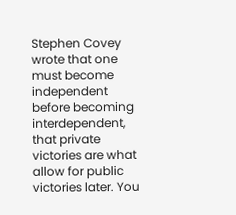Stephen Covey wrote that one must become independent before becoming interdependent, that private victories are what allow for public victories later. You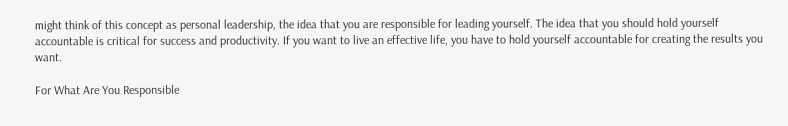might think of this concept as personal leadership, the idea that you are responsible for leading yourself. The idea that you should hold yourself accountable is critical for success and productivity. If you want to live an effective life, you have to hold yourself accountable for creating the results you want.

For What Are You Responsible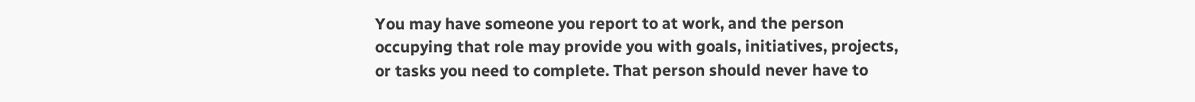You may have someone you report to at work, and the person occupying that role may provide you with goals, initiatives, projects, or tasks you need to complete. That person should never have to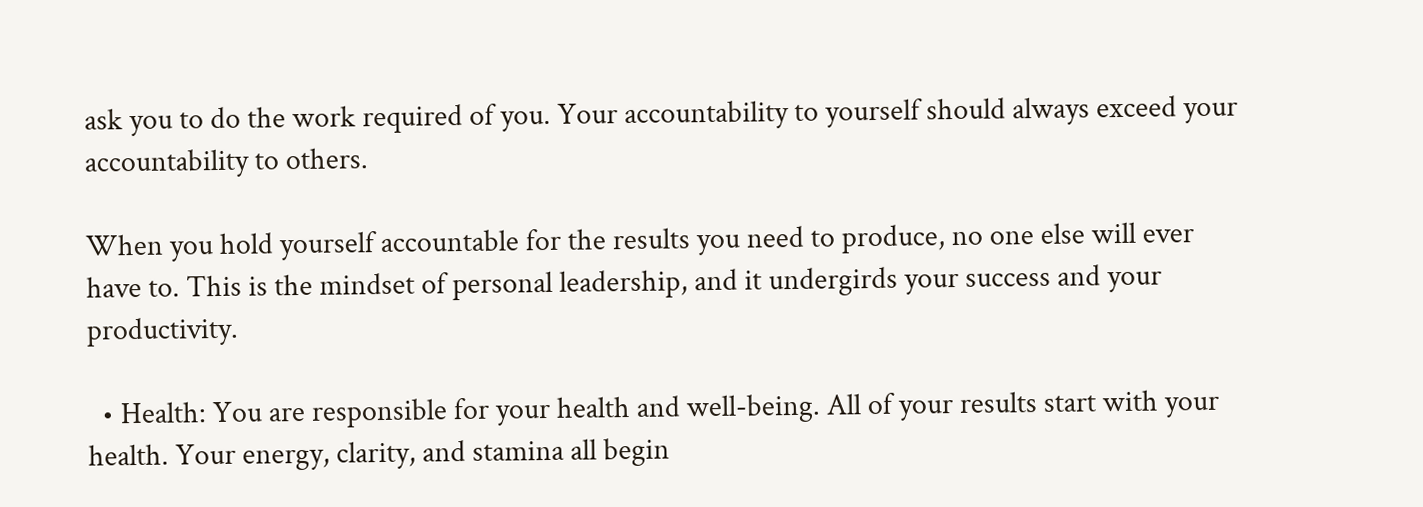ask you to do the work required of you. Your accountability to yourself should always exceed your accountability to others.

When you hold yourself accountable for the results you need to produce, no one else will ever have to. This is the mindset of personal leadership, and it undergirds your success and your productivity.

  • Health: You are responsible for your health and well-being. All of your results start with your health. Your energy, clarity, and stamina all begin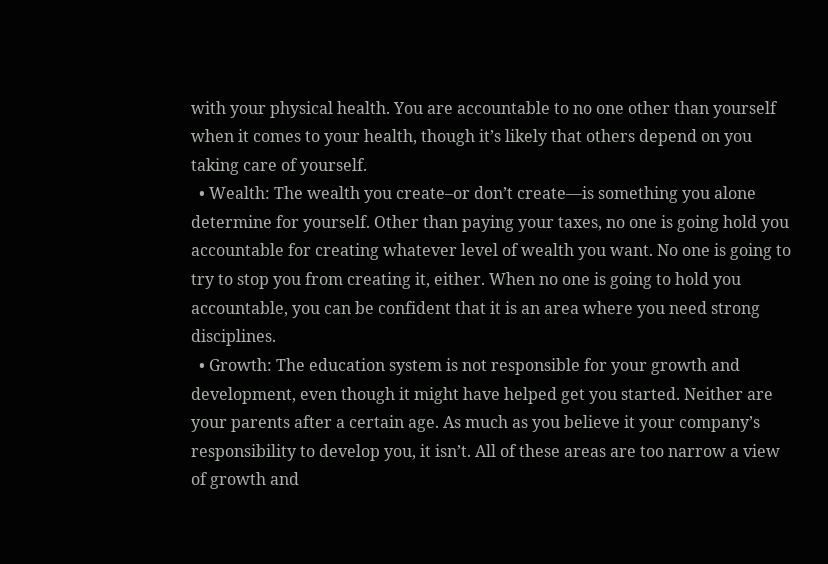with your physical health. You are accountable to no one other than yourself when it comes to your health, though it’s likely that others depend on you taking care of yourself.
  • Wealth: The wealth you create–or don’t create—is something you alone determine for yourself. Other than paying your taxes, no one is going hold you accountable for creating whatever level of wealth you want. No one is going to try to stop you from creating it, either. When no one is going to hold you accountable, you can be confident that it is an area where you need strong disciplines.
  • Growth: The education system is not responsible for your growth and development, even though it might have helped get you started. Neither are your parents after a certain age. As much as you believe it your company’s responsibility to develop you, it isn’t. All of these areas are too narrow a view of growth and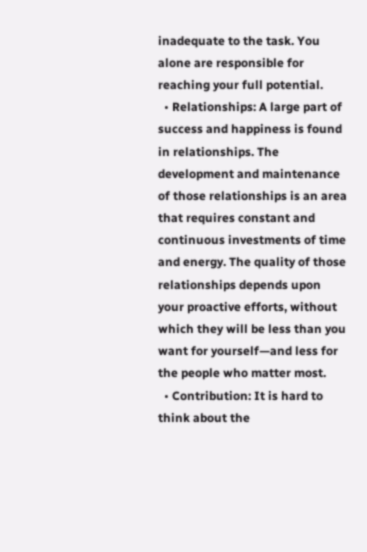inadequate to the task. You alone are responsible for reaching your full potential.
  • Relationships: A large part of success and happiness is found in relationships. The development and maintenance of those relationships is an area that requires constant and continuous investments of time and energy. The quality of those relationships depends upon your proactive efforts, without which they will be less than you want for yourself—and less for the people who matter most.
  • Contribution: It is hard to think about the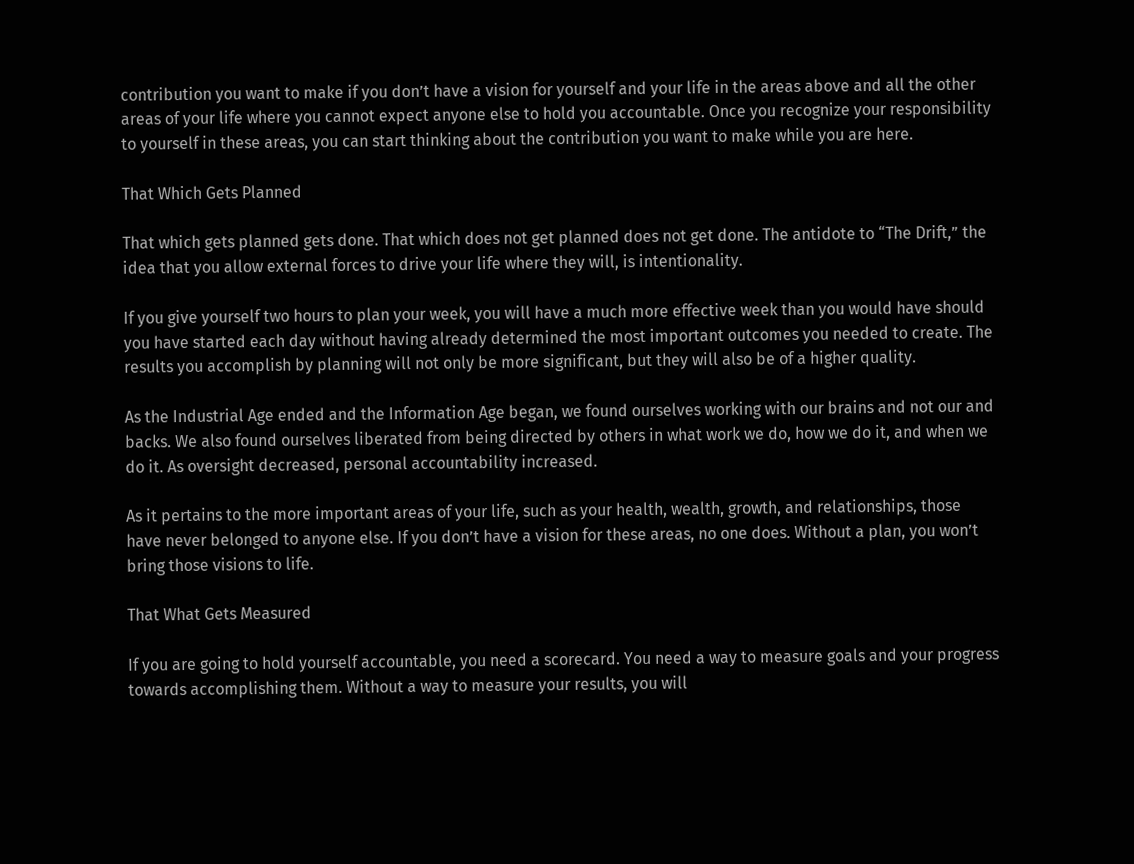contribution you want to make if you don’t have a vision for yourself and your life in the areas above and all the other areas of your life where you cannot expect anyone else to hold you accountable. Once you recognize your responsibility to yourself in these areas, you can start thinking about the contribution you want to make while you are here.

That Which Gets Planned

That which gets planned gets done. That which does not get planned does not get done. The antidote to “The Drift,” the idea that you allow external forces to drive your life where they will, is intentionality.

If you give yourself two hours to plan your week, you will have a much more effective week than you would have should you have started each day without having already determined the most important outcomes you needed to create. The results you accomplish by planning will not only be more significant, but they will also be of a higher quality.

As the Industrial Age ended and the Information Age began, we found ourselves working with our brains and not our and backs. We also found ourselves liberated from being directed by others in what work we do, how we do it, and when we do it. As oversight decreased, personal accountability increased.

As it pertains to the more important areas of your life, such as your health, wealth, growth, and relationships, those have never belonged to anyone else. If you don’t have a vision for these areas, no one does. Without a plan, you won’t bring those visions to life.

That What Gets Measured

If you are going to hold yourself accountable, you need a scorecard. You need a way to measure goals and your progress towards accomplishing them. Without a way to measure your results, you will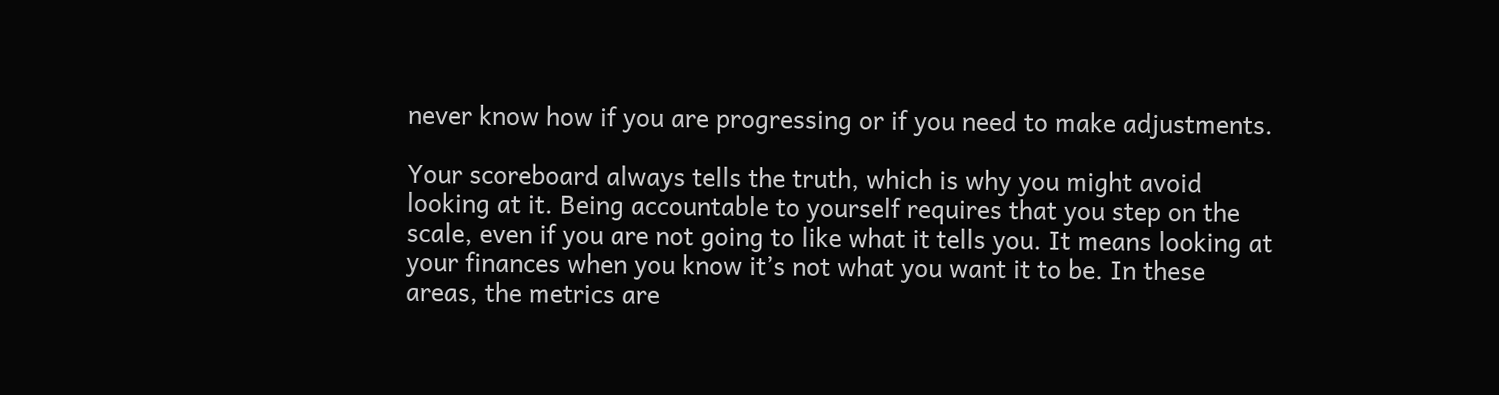never know how if you are progressing or if you need to make adjustments.

Your scoreboard always tells the truth, which is why you might avoid looking at it. Being accountable to yourself requires that you step on the scale, even if you are not going to like what it tells you. It means looking at your finances when you know it’s not what you want it to be. In these areas, the metrics are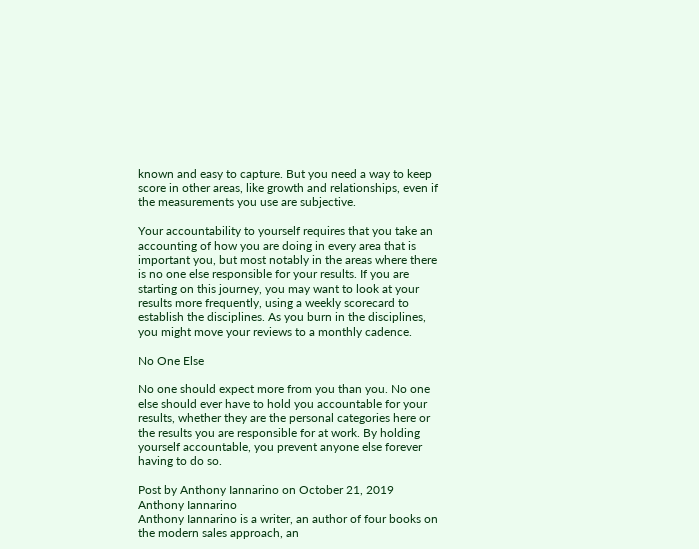known and easy to capture. But you need a way to keep score in other areas, like growth and relationships, even if the measurements you use are subjective.

Your accountability to yourself requires that you take an accounting of how you are doing in every area that is important you, but most notably in the areas where there is no one else responsible for your results. If you are starting on this journey, you may want to look at your results more frequently, using a weekly scorecard to establish the disciplines. As you burn in the disciplines, you might move your reviews to a monthly cadence.

No One Else

No one should expect more from you than you. No one else should ever have to hold you accountable for your results, whether they are the personal categories here or the results you are responsible for at work. By holding yourself accountable, you prevent anyone else forever having to do so.

Post by Anthony Iannarino on October 21, 2019
Anthony Iannarino
Anthony Iannarino is a writer, an author of four books on the modern sales approach, an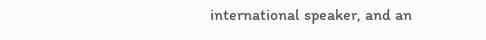international speaker, and an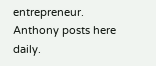entrepreneur. Anthony posts here daily.